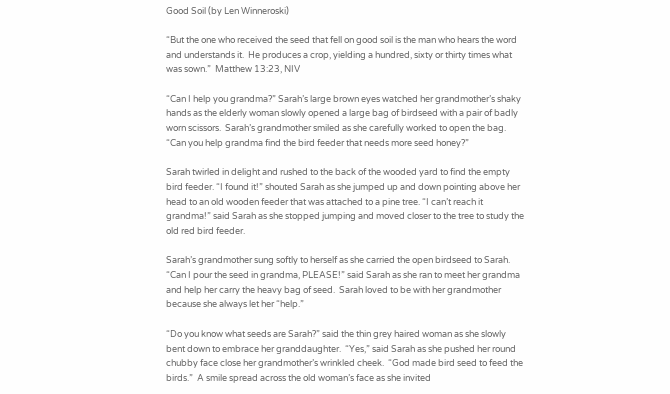Good Soil (by Len Winneroski)

“But the one who received the seed that fell on good soil is the man who hears the word and understands it.  He produces a crop, yielding a hundred, sixty or thirty times what was sown.”  Matthew 13:23, NIV

“Can I help you grandma?” Sarah’s large brown eyes watched her grandmother’s shaky hands as the elderly woman slowly opened a large bag of birdseed with a pair of badly worn scissors.  Sarah’s grandmother smiled as she carefully worked to open the bag.  “Can you help grandma find the bird feeder that needs more seed honey?”

Sarah twirled in delight and rushed to the back of the wooded yard to find the empty bird feeder. “I found it!” shouted Sarah as she jumped up and down pointing above her head to an old wooden feeder that was attached to a pine tree. “I can’t reach it grandma!” said Sarah as she stopped jumping and moved closer to the tree to study the old red bird feeder.

Sarah’s grandmother sung softly to herself as she carried the open birdseed to Sarah. “Can I pour the seed in grandma, PLEASE!” said Sarah as she ran to meet her grandma and help her carry the heavy bag of seed.  Sarah loved to be with her grandmother because she always let her “help.”

“Do you know what seeds are Sarah?” said the thin grey haired woman as she slowly bent down to embrace her granddaughter.  “Yes,” said Sarah as she pushed her round chubby face close her grandmother’s wrinkled cheek.  “God made bird seed to feed the birds.”  A smile spread across the old woman’s face as she invited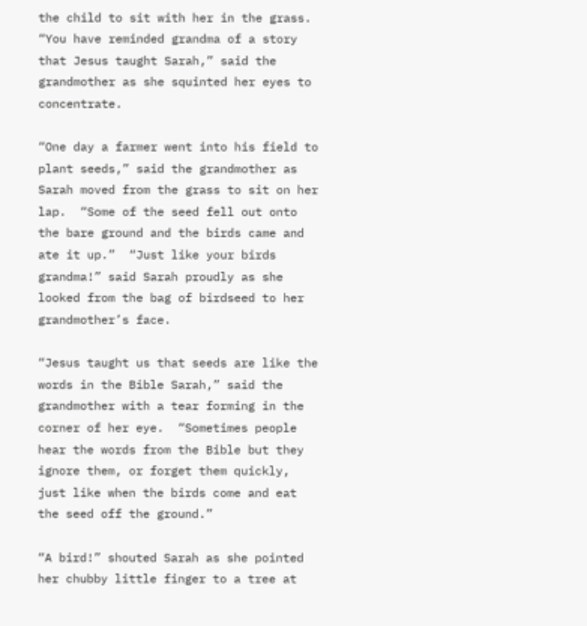the child to sit with her in the grass.   “You have reminded grandma of a story that Jesus taught Sarah,” said the grandmother as she squinted her eyes to concentrate.

“One day a farmer went into his field to plant seeds,” said the grandmother as Sarah moved from the grass to sit on her lap.  “Some of the seed fell out onto the bare ground and the birds came and ate it up.”  “Just like your birds grandma!” said Sarah proudly as she looked from the bag of birdseed to her grandmother’s face.

“Jesus taught us that seeds are like the words in the Bible Sarah,” said the grandmother with a tear forming in the corner of her eye.  “Sometimes people hear the words from the Bible but they ignore them, or forget them quickly, just like when the birds come and eat the seed off the ground.”

“A bird!” shouted Sarah as she pointed her chubby little finger to a tree at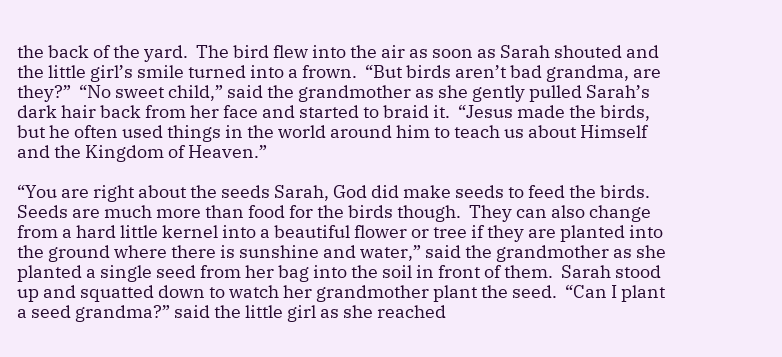the back of the yard.  The bird flew into the air as soon as Sarah shouted and the little girl’s smile turned into a frown.  “But birds aren’t bad grandma, are they?”  “No sweet child,” said the grandmother as she gently pulled Sarah’s dark hair back from her face and started to braid it.  “Jesus made the birds, but he often used things in the world around him to teach us about Himself and the Kingdom of Heaven.”

“You are right about the seeds Sarah, God did make seeds to feed the birds.  Seeds are much more than food for the birds though.  They can also change from a hard little kernel into a beautiful flower or tree if they are planted into the ground where there is sunshine and water,” said the grandmother as she planted a single seed from her bag into the soil in front of them.  Sarah stood up and squatted down to watch her grandmother plant the seed.  “Can I plant a seed grandma?” said the little girl as she reached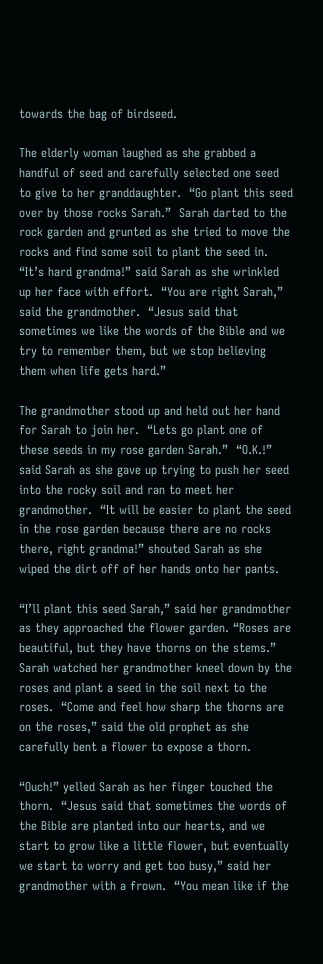towards the bag of birdseed.

The elderly woman laughed as she grabbed a handful of seed and carefully selected one seed to give to her granddaughter.  “Go plant this seed over by those rocks Sarah.”  Sarah darted to the rock garden and grunted as she tried to move the rocks and find some soil to plant the seed in.  “It’s hard grandma!” said Sarah as she wrinkled up her face with effort.  “You are right Sarah,” said the grandmother.  “Jesus said that sometimes we like the words of the Bible and we try to remember them, but we stop believing them when life gets hard.”

The grandmother stood up and held out her hand for Sarah to join her.  “Lets go plant one of these seeds in my rose garden Sarah.”  “O.K.!” said Sarah as she gave up trying to push her seed into the rocky soil and ran to meet her grandmother.  “It will be easier to plant the seed in the rose garden because there are no rocks there, right grandma!” shouted Sarah as she wiped the dirt off of her hands onto her pants.

“I’ll plant this seed Sarah,” said her grandmother as they approached the flower garden. “Roses are beautiful, but they have thorns on the stems.”  Sarah watched her grandmother kneel down by the roses and plant a seed in the soil next to the roses.  “Come and feel how sharp the thorns are on the roses,” said the old prophet as she carefully bent a flower to expose a thorn.

“Ouch!” yelled Sarah as her finger touched the thorn.  “Jesus said that sometimes the words of the Bible are planted into our hearts, and we start to grow like a little flower, but eventually we start to worry and get too busy,” said her grandmother with a frown.  “You mean like if the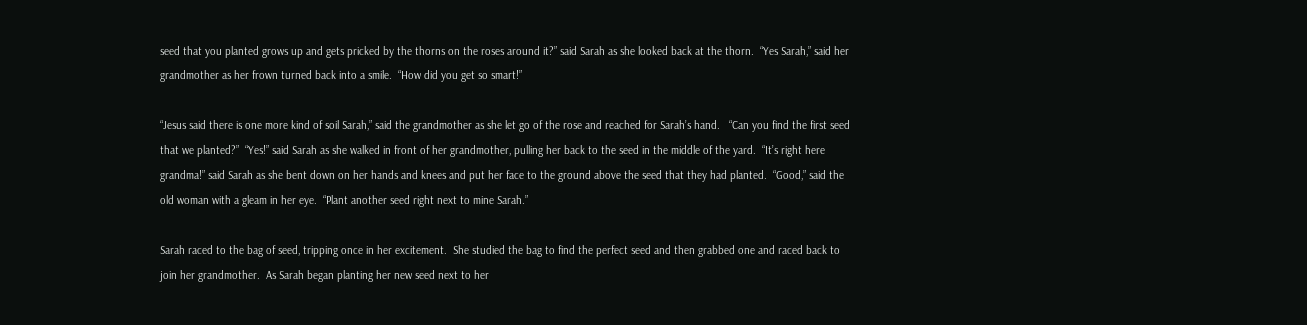seed that you planted grows up and gets pricked by the thorns on the roses around it?” said Sarah as she looked back at the thorn.  “Yes Sarah,” said her grandmother as her frown turned back into a smile.  “How did you get so smart!”

“Jesus said there is one more kind of soil Sarah,” said the grandmother as she let go of the rose and reached for Sarah’s hand.   “Can you find the first seed that we planted?”  “Yes!” said Sarah as she walked in front of her grandmother, pulling her back to the seed in the middle of the yard.  “It’s right here grandma!” said Sarah as she bent down on her hands and knees and put her face to the ground above the seed that they had planted.  “Good,” said the old woman with a gleam in her eye.  “Plant another seed right next to mine Sarah.”

Sarah raced to the bag of seed, tripping once in her excitement.  She studied the bag to find the perfect seed and then grabbed one and raced back to join her grandmother.  As Sarah began planting her new seed next to her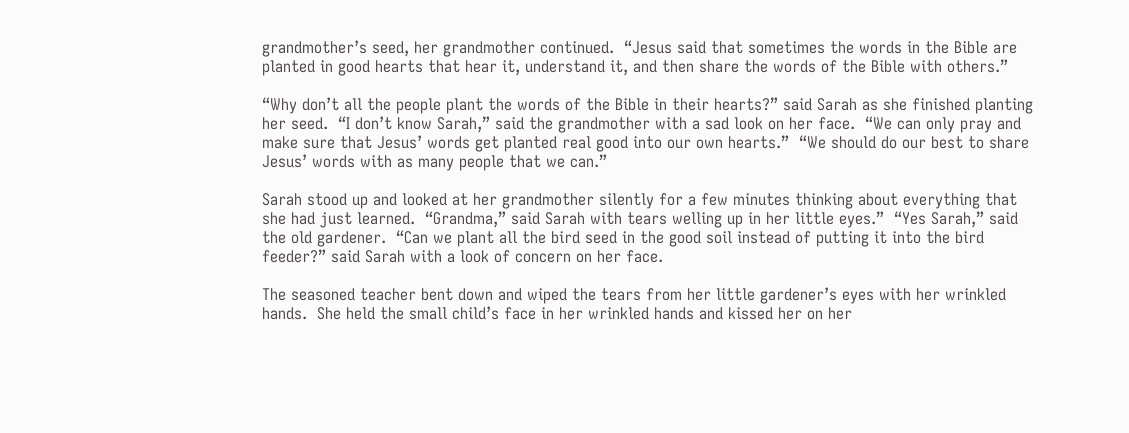grandmother’s seed, her grandmother continued.  “Jesus said that sometimes the words in the Bible are planted in good hearts that hear it, understand it, and then share the words of the Bible with others.”

“Why don’t all the people plant the words of the Bible in their hearts?” said Sarah as she finished planting her seed.  “I don’t know Sarah,” said the grandmother with a sad look on her face.  “We can only pray and make sure that Jesus’ words get planted real good into our own hearts.”  “We should do our best to share Jesus’ words with as many people that we can.”

Sarah stood up and looked at her grandmother silently for a few minutes thinking about everything that she had just learned.  “Grandma,” said Sarah with tears welling up in her little eyes.”  “Yes Sarah,” said the old gardener.  “Can we plant all the bird seed in the good soil instead of putting it into the bird feeder?” said Sarah with a look of concern on her face.

The seasoned teacher bent down and wiped the tears from her little gardener’s eyes with her wrinkled hands.  She held the small child’s face in her wrinkled hands and kissed her on her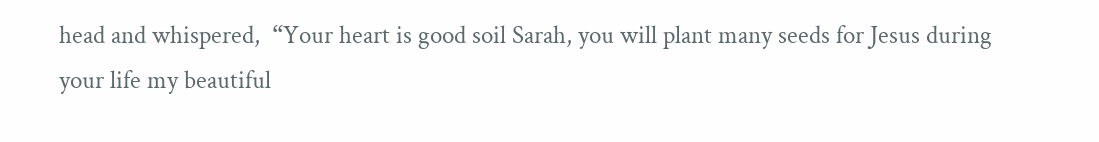head and whispered,  “Your heart is good soil Sarah, you will plant many seeds for Jesus during your life my beautiful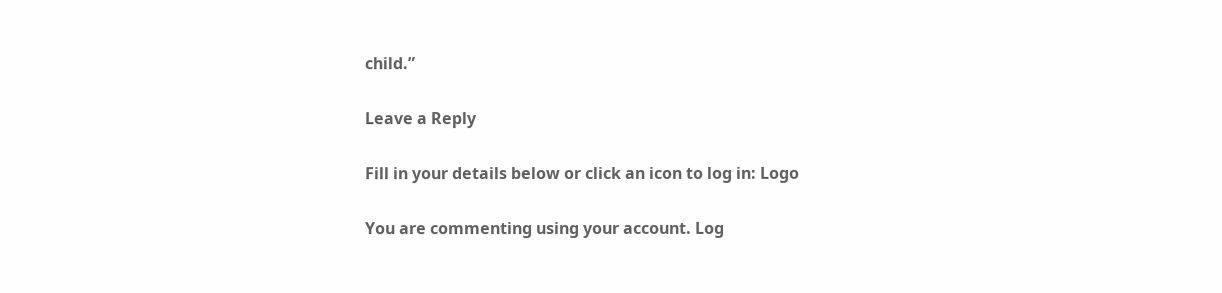child.”

Leave a Reply

Fill in your details below or click an icon to log in: Logo

You are commenting using your account. Log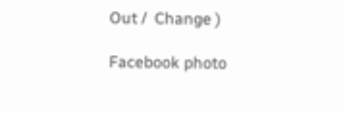Out /  Change )

Facebook photo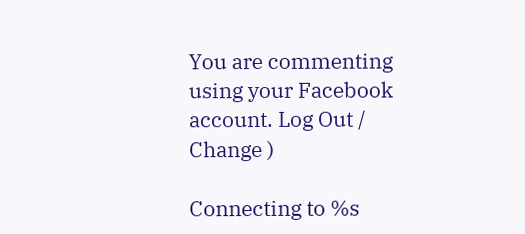You are commenting using your Facebook account. Log Out /  Change )

Connecting to %s